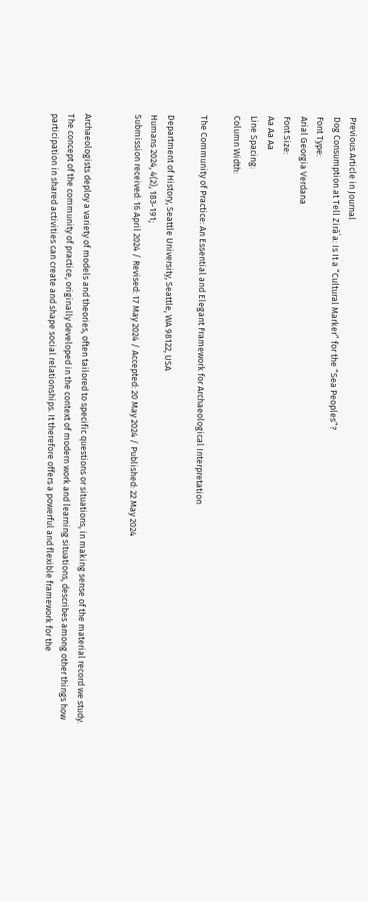Previous Article in Journal
Dog Consumption at Tell Zirāʿa: Is It a “Cultural Marker” for the “Sea Peoples”?
Font Type:
Arial Georgia Verdana
Font Size:
Aa Aa Aa
Line Spacing:
Column Width:

The Community of Practice: An Essential and Elegant Framework for Archaeological Interpretation

Department of History, Seattle University, Seattle, WA 98122, USA
Humans 2024, 4(2), 183-191;
Submission received: 16 April 2024 / Revised: 17 May 2024 / Accepted: 20 May 2024 / Published: 22 May 2024


Archaeologists deploy a variety of models and theories, often tailored to specific questions or situations, in making sense of the material record we study. The concept of the community of practice, originally developed in the context of modern work and learning situations, describes among other things how participation in shared activities can create and shape social relationships. It therefore offers a powerful and flexible framework for the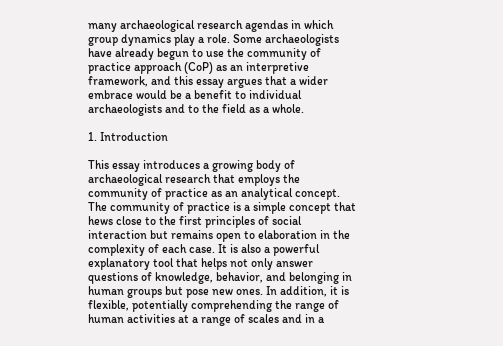many archaeological research agendas in which group dynamics play a role. Some archaeologists have already begun to use the community of practice approach (CoP) as an interpretive framework, and this essay argues that a wider embrace would be a benefit to individual archaeologists and to the field as a whole.

1. Introduction

This essay introduces a growing body of archaeological research that employs the community of practice as an analytical concept. The community of practice is a simple concept that hews close to the first principles of social interaction but remains open to elaboration in the complexity of each case. It is also a powerful explanatory tool that helps not only answer questions of knowledge, behavior, and belonging in human groups but pose new ones. In addition, it is flexible, potentially comprehending the range of human activities at a range of scales and in a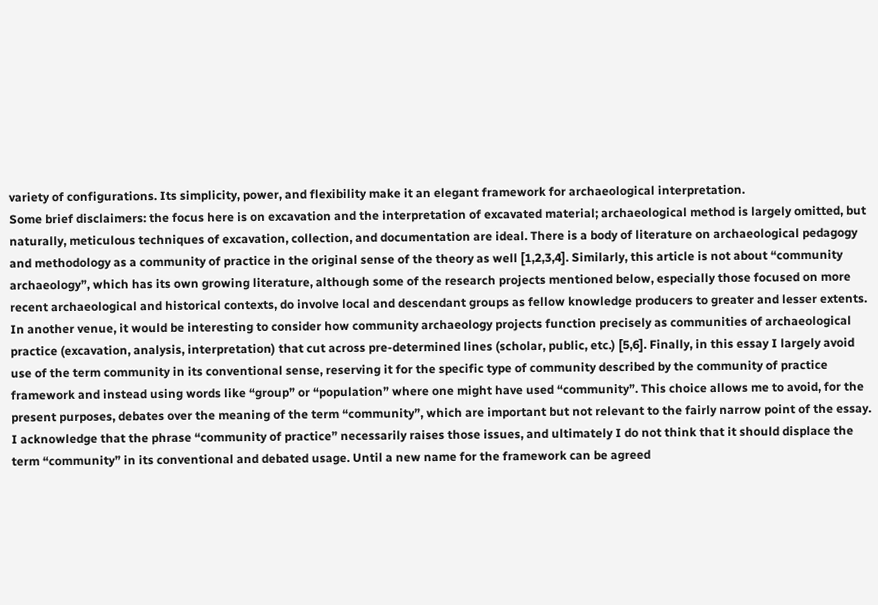variety of configurations. Its simplicity, power, and flexibility make it an elegant framework for archaeological interpretation.
Some brief disclaimers: the focus here is on excavation and the interpretation of excavated material; archaeological method is largely omitted, but naturally, meticulous techniques of excavation, collection, and documentation are ideal. There is a body of literature on archaeological pedagogy and methodology as a community of practice in the original sense of the theory as well [1,2,3,4]. Similarly, this article is not about “community archaeology”, which has its own growing literature, although some of the research projects mentioned below, especially those focused on more recent archaeological and historical contexts, do involve local and descendant groups as fellow knowledge producers to greater and lesser extents. In another venue, it would be interesting to consider how community archaeology projects function precisely as communities of archaeological practice (excavation, analysis, interpretation) that cut across pre-determined lines (scholar, public, etc.) [5,6]. Finally, in this essay I largely avoid use of the term community in its conventional sense, reserving it for the specific type of community described by the community of practice framework and instead using words like “group” or “population” where one might have used “community”. This choice allows me to avoid, for the present purposes, debates over the meaning of the term “community”, which are important but not relevant to the fairly narrow point of the essay. I acknowledge that the phrase “community of practice” necessarily raises those issues, and ultimately I do not think that it should displace the term “community” in its conventional and debated usage. Until a new name for the framework can be agreed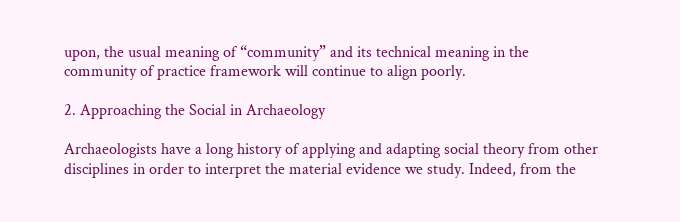upon, the usual meaning of “community” and its technical meaning in the community of practice framework will continue to align poorly.

2. Approaching the Social in Archaeology

Archaeologists have a long history of applying and adapting social theory from other disciplines in order to interpret the material evidence we study. Indeed, from the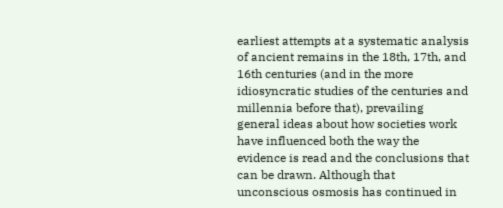earliest attempts at a systematic analysis of ancient remains in the 18th, 17th, and 16th centuries (and in the more idiosyncratic studies of the centuries and millennia before that), prevailing general ideas about how societies work have influenced both the way the evidence is read and the conclusions that can be drawn. Although that unconscious osmosis has continued in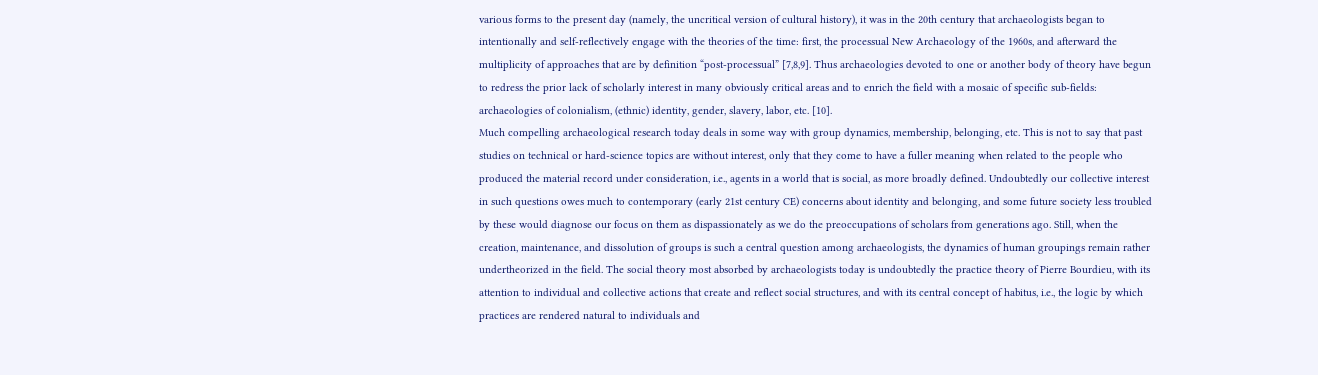various forms to the present day (namely, the uncritical version of cultural history), it was in the 20th century that archaeologists began to intentionally and self-reflectively engage with the theories of the time: first, the processual New Archaeology of the 1960s, and afterward the multiplicity of approaches that are by definition “post-processual” [7,8,9]. Thus archaeologies devoted to one or another body of theory have begun to redress the prior lack of scholarly interest in many obviously critical areas and to enrich the field with a mosaic of specific sub-fields: archaeologies of colonialism, (ethnic) identity, gender, slavery, labor, etc. [10].
Much compelling archaeological research today deals in some way with group dynamics, membership, belonging, etc. This is not to say that past studies on technical or hard-science topics are without interest, only that they come to have a fuller meaning when related to the people who produced the material record under consideration, i.e., agents in a world that is social, as more broadly defined. Undoubtedly our collective interest in such questions owes much to contemporary (early 21st century CE) concerns about identity and belonging, and some future society less troubled by these would diagnose our focus on them as dispassionately as we do the preoccupations of scholars from generations ago. Still, when the creation, maintenance, and dissolution of groups is such a central question among archaeologists, the dynamics of human groupings remain rather undertheorized in the field. The social theory most absorbed by archaeologists today is undoubtedly the practice theory of Pierre Bourdieu, with its attention to individual and collective actions that create and reflect social structures, and with its central concept of habitus, i.e., the logic by which practices are rendered natural to individuals and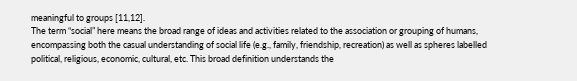meaningful to groups [11,12].
The term “social” here means the broad range of ideas and activities related to the association or grouping of humans, encompassing both the casual understanding of social life (e.g., family, friendship, recreation) as well as spheres labelled political, religious, economic, cultural, etc. This broad definition understands the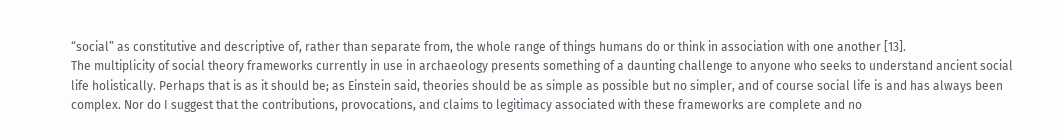“social” as constitutive and descriptive of, rather than separate from, the whole range of things humans do or think in association with one another [13].
The multiplicity of social theory frameworks currently in use in archaeology presents something of a daunting challenge to anyone who seeks to understand ancient social life holistically. Perhaps that is as it should be; as Einstein said, theories should be as simple as possible but no simpler, and of course social life is and has always been complex. Nor do I suggest that the contributions, provocations, and claims to legitimacy associated with these frameworks are complete and no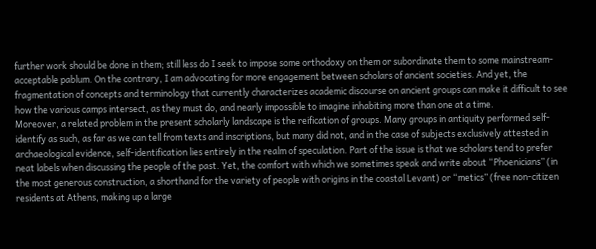further work should be done in them; still less do I seek to impose some orthodoxy on them or subordinate them to some mainstream-acceptable pablum. On the contrary, I am advocating for more engagement between scholars of ancient societies. And yet, the fragmentation of concepts and terminology that currently characterizes academic discourse on ancient groups can make it difficult to see how the various camps intersect, as they must do, and nearly impossible to imagine inhabiting more than one at a time.
Moreover, a related problem in the present scholarly landscape is the reification of groups. Many groups in antiquity performed self-identify as such, as far as we can tell from texts and inscriptions, but many did not, and in the case of subjects exclusively attested in archaeological evidence, self-identification lies entirely in the realm of speculation. Part of the issue is that we scholars tend to prefer neat labels when discussing the people of the past. Yet, the comfort with which we sometimes speak and write about “Phoenicians” (in the most generous construction, a shorthand for the variety of people with origins in the coastal Levant) or “metics” (free non-citizen residents at Athens, making up a large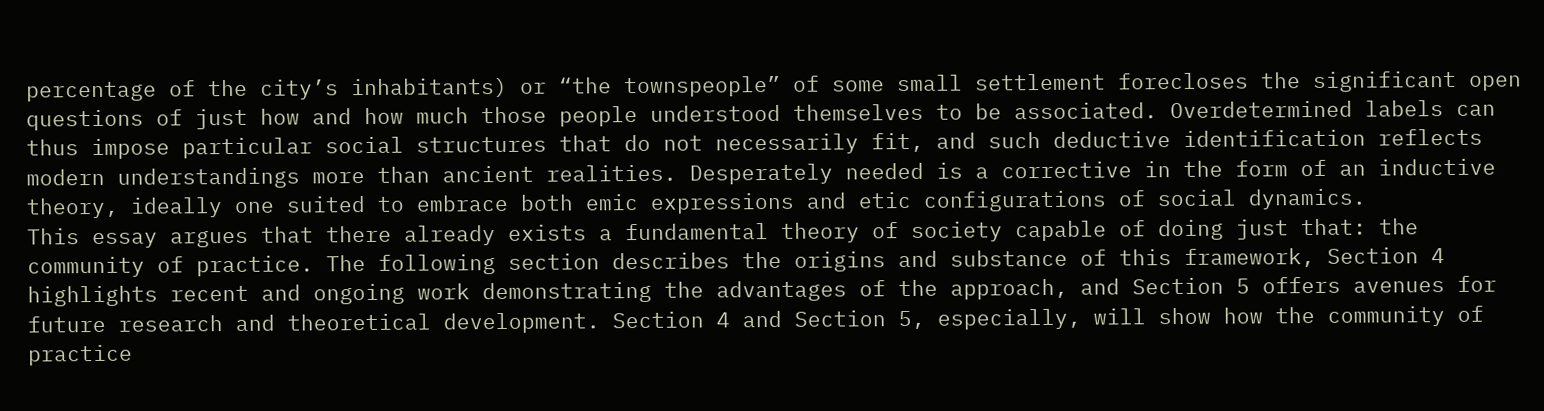percentage of the city’s inhabitants) or “the townspeople” of some small settlement forecloses the significant open questions of just how and how much those people understood themselves to be associated. Overdetermined labels can thus impose particular social structures that do not necessarily fit, and such deductive identification reflects modern understandings more than ancient realities. Desperately needed is a corrective in the form of an inductive theory, ideally one suited to embrace both emic expressions and etic configurations of social dynamics.
This essay argues that there already exists a fundamental theory of society capable of doing just that: the community of practice. The following section describes the origins and substance of this framework, Section 4 highlights recent and ongoing work demonstrating the advantages of the approach, and Section 5 offers avenues for future research and theoretical development. Section 4 and Section 5, especially, will show how the community of practice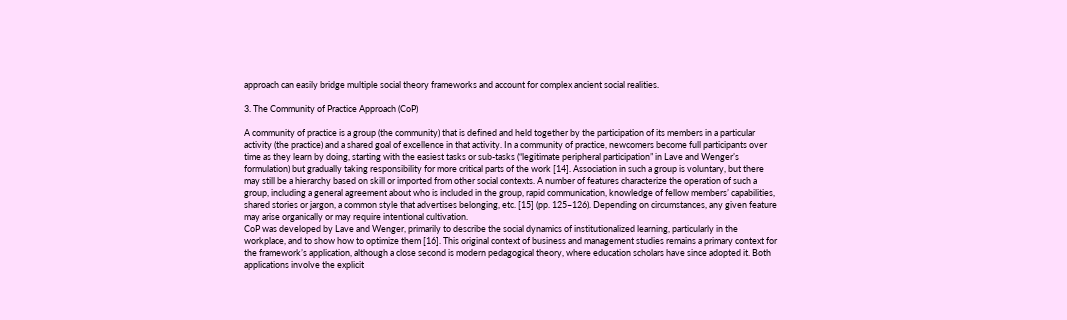approach can easily bridge multiple social theory frameworks and account for complex ancient social realities.

3. The Community of Practice Approach (CoP)

A community of practice is a group (the community) that is defined and held together by the participation of its members in a particular activity (the practice) and a shared goal of excellence in that activity. In a community of practice, newcomers become full participants over time as they learn by doing, starting with the easiest tasks or sub-tasks (“legitimate peripheral participation” in Lave and Wenger’s formulation) but gradually taking responsibility for more critical parts of the work [14]. Association in such a group is voluntary, but there may still be a hierarchy based on skill or imported from other social contexts. A number of features characterize the operation of such a group, including a general agreement about who is included in the group, rapid communication, knowledge of fellow members’ capabilities, shared stories or jargon, a common style that advertises belonging, etc. [15] (pp. 125–126). Depending on circumstances, any given feature may arise organically or may require intentional cultivation.
CoP was developed by Lave and Wenger, primarily to describe the social dynamics of institutionalized learning, particularly in the workplace, and to show how to optimize them [16]. This original context of business and management studies remains a primary context for the framework’s application, although a close second is modern pedagogical theory, where education scholars have since adopted it. Both applications involve the explicit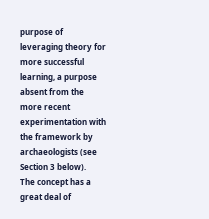purpose of leveraging theory for more successful learning, a purpose absent from the more recent experimentation with the framework by archaeologists (see Section 3 below).
The concept has a great deal of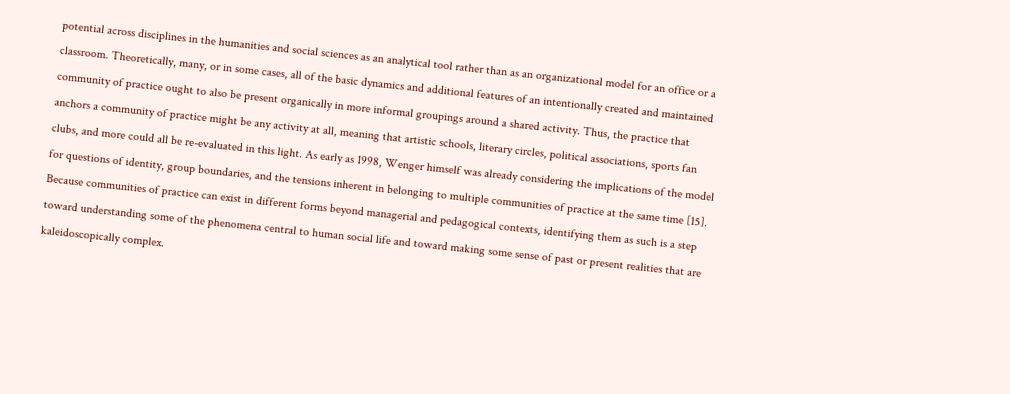potential across disciplines in the humanities and social sciences as an analytical tool rather than as an organizational model for an office or a classroom. Theoretically, many, or in some cases, all of the basic dynamics and additional features of an intentionally created and maintained community of practice ought to also be present organically in more informal groupings around a shared activity. Thus, the practice that anchors a community of practice might be any activity at all, meaning that artistic schools, literary circles, political associations, sports fan clubs, and more could all be re-evaluated in this light. As early as 1998, Wenger himself was already considering the implications of the model for questions of identity, group boundaries, and the tensions inherent in belonging to multiple communities of practice at the same time [15]. Because communities of practice can exist in different forms beyond managerial and pedagogical contexts, identifying them as such is a step toward understanding some of the phenomena central to human social life and toward making some sense of past or present realities that are kaleidoscopically complex.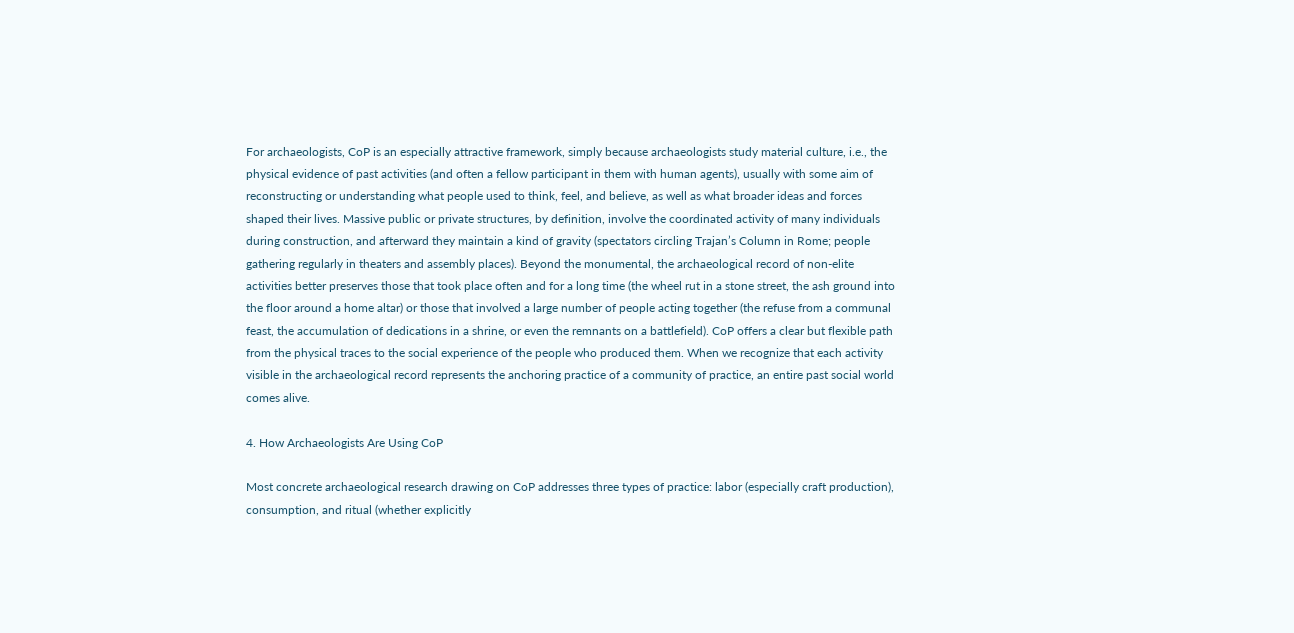For archaeologists, CoP is an especially attractive framework, simply because archaeologists study material culture, i.e., the physical evidence of past activities (and often a fellow participant in them with human agents), usually with some aim of reconstructing or understanding what people used to think, feel, and believe, as well as what broader ideas and forces shaped their lives. Massive public or private structures, by definition, involve the coordinated activity of many individuals during construction, and afterward they maintain a kind of gravity (spectators circling Trajan’s Column in Rome; people gathering regularly in theaters and assembly places). Beyond the monumental, the archaeological record of non-elite activities better preserves those that took place often and for a long time (the wheel rut in a stone street, the ash ground into the floor around a home altar) or those that involved a large number of people acting together (the refuse from a communal feast, the accumulation of dedications in a shrine, or even the remnants on a battlefield). CoP offers a clear but flexible path from the physical traces to the social experience of the people who produced them. When we recognize that each activity visible in the archaeological record represents the anchoring practice of a community of practice, an entire past social world comes alive.

4. How Archaeologists Are Using CoP

Most concrete archaeological research drawing on CoP addresses three types of practice: labor (especially craft production), consumption, and ritual (whether explicitly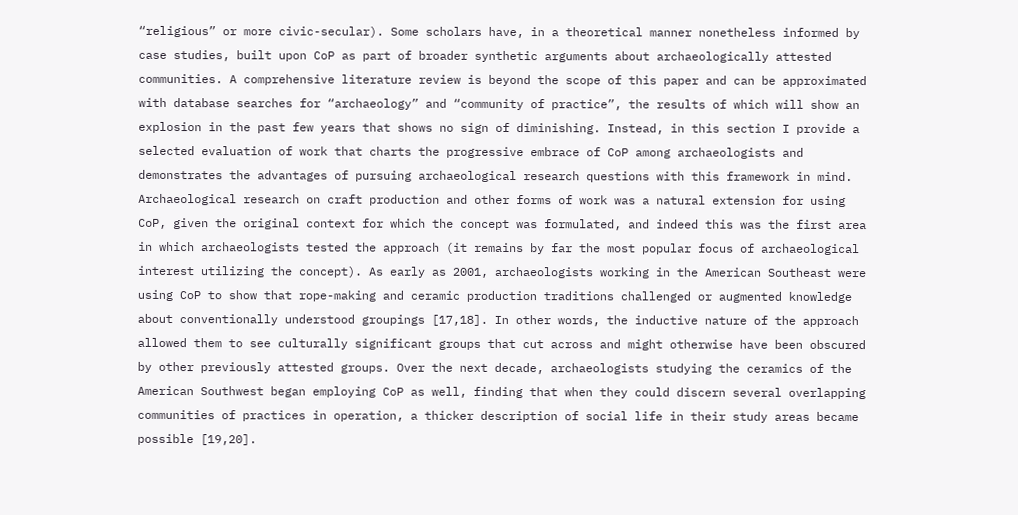“religious” or more civic-secular). Some scholars have, in a theoretical manner nonetheless informed by case studies, built upon CoP as part of broader synthetic arguments about archaeologically attested communities. A comprehensive literature review is beyond the scope of this paper and can be approximated with database searches for “archaeology” and “community of practice”, the results of which will show an explosion in the past few years that shows no sign of diminishing. Instead, in this section I provide a selected evaluation of work that charts the progressive embrace of CoP among archaeologists and demonstrates the advantages of pursuing archaeological research questions with this framework in mind.
Archaeological research on craft production and other forms of work was a natural extension for using CoP, given the original context for which the concept was formulated, and indeed this was the first area in which archaeologists tested the approach (it remains by far the most popular focus of archaeological interest utilizing the concept). As early as 2001, archaeologists working in the American Southeast were using CoP to show that rope-making and ceramic production traditions challenged or augmented knowledge about conventionally understood groupings [17,18]. In other words, the inductive nature of the approach allowed them to see culturally significant groups that cut across and might otherwise have been obscured by other previously attested groups. Over the next decade, archaeologists studying the ceramics of the American Southwest began employing CoP as well, finding that when they could discern several overlapping communities of practices in operation, a thicker description of social life in their study areas became possible [19,20].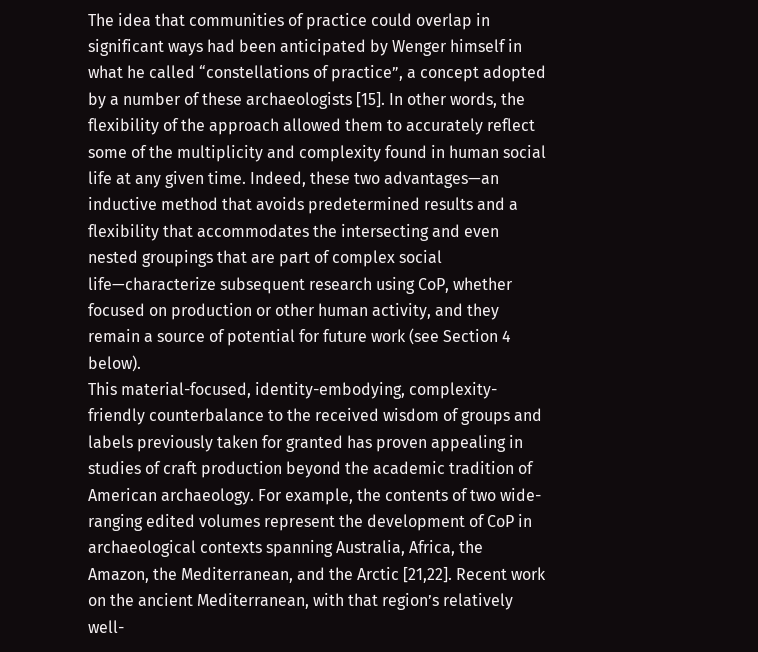The idea that communities of practice could overlap in significant ways had been anticipated by Wenger himself in what he called “constellations of practice”, a concept adopted by a number of these archaeologists [15]. In other words, the flexibility of the approach allowed them to accurately reflect some of the multiplicity and complexity found in human social life at any given time. Indeed, these two advantages—an inductive method that avoids predetermined results and a flexibility that accommodates the intersecting and even nested groupings that are part of complex social life—characterize subsequent research using CoP, whether focused on production or other human activity, and they remain a source of potential for future work (see Section 4 below).
This material-focused, identity-embodying, complexity-friendly counterbalance to the received wisdom of groups and labels previously taken for granted has proven appealing in studies of craft production beyond the academic tradition of American archaeology. For example, the contents of two wide-ranging edited volumes represent the development of CoP in archaeological contexts spanning Australia, Africa, the Amazon, the Mediterranean, and the Arctic [21,22]. Recent work on the ancient Mediterranean, with that region’s relatively well-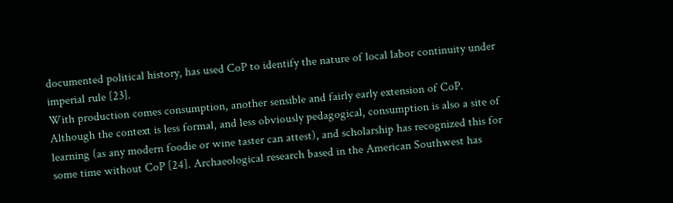documented political history, has used CoP to identify the nature of local labor continuity under imperial rule [23].
With production comes consumption, another sensible and fairly early extension of CoP. Although the context is less formal, and less obviously pedagogical, consumption is also a site of learning (as any modern foodie or wine taster can attest), and scholarship has recognized this for some time without CoP [24]. Archaeological research based in the American Southwest has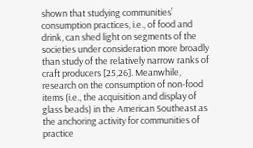shown that studying communities’ consumption practices, i.e., of food and drink, can shed light on segments of the societies under consideration more broadly than study of the relatively narrow ranks of craft producers [25,26]. Meanwhile, research on the consumption of non-food items (i.e., the acquisition and display of glass beads) in the American Southeast as the anchoring activity for communities of practice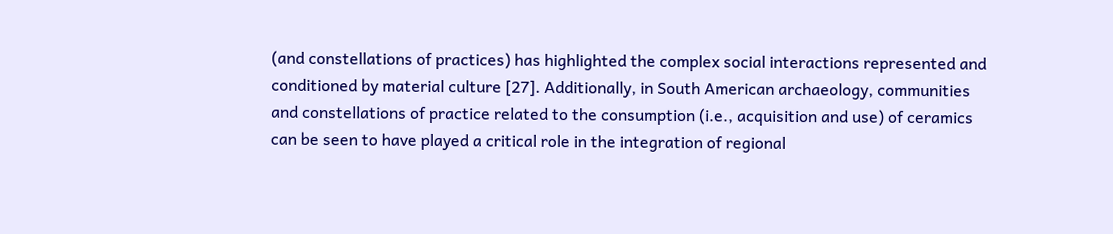(and constellations of practices) has highlighted the complex social interactions represented and conditioned by material culture [27]. Additionally, in South American archaeology, communities and constellations of practice related to the consumption (i.e., acquisition and use) of ceramics can be seen to have played a critical role in the integration of regional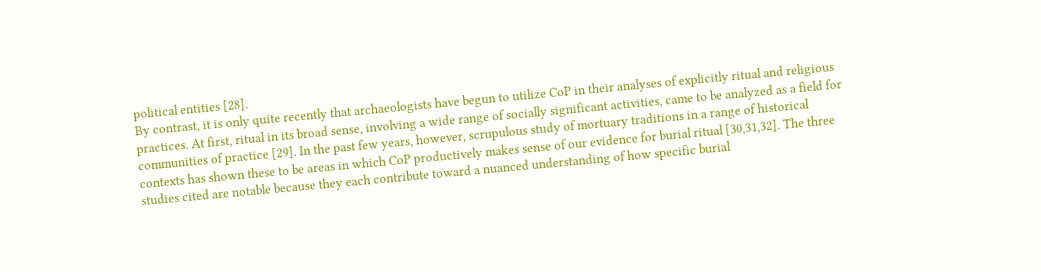political entities [28].
By contrast, it is only quite recently that archaeologists have begun to utilize CoP in their analyses of explicitly ritual and religious practices. At first, ritual in its broad sense, involving a wide range of socially significant activities, came to be analyzed as a field for communities of practice [29]. In the past few years, however, scrupulous study of mortuary traditions in a range of historical contexts has shown these to be areas in which CoP productively makes sense of our evidence for burial ritual [30,31,32]. The three studies cited are notable because they each contribute toward a nuanced understanding of how specific burial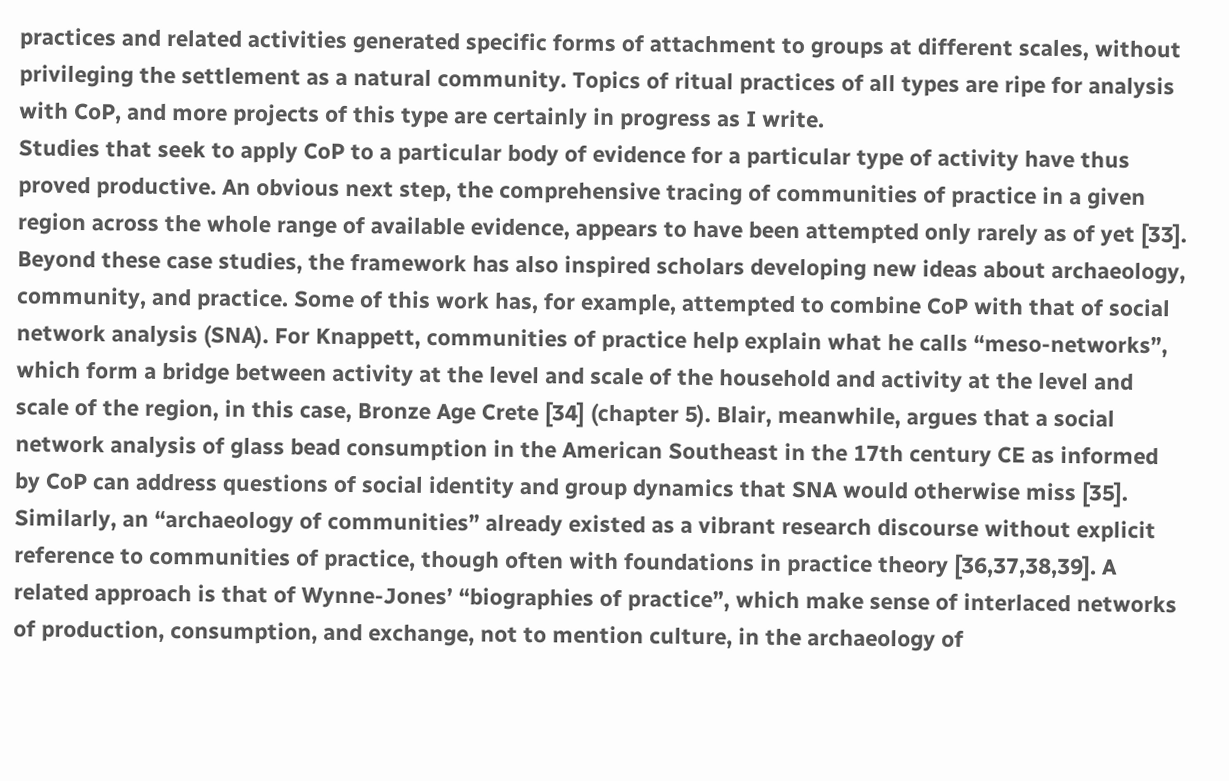practices and related activities generated specific forms of attachment to groups at different scales, without privileging the settlement as a natural community. Topics of ritual practices of all types are ripe for analysis with CoP, and more projects of this type are certainly in progress as I write.
Studies that seek to apply CoP to a particular body of evidence for a particular type of activity have thus proved productive. An obvious next step, the comprehensive tracing of communities of practice in a given region across the whole range of available evidence, appears to have been attempted only rarely as of yet [33].
Beyond these case studies, the framework has also inspired scholars developing new ideas about archaeology, community, and practice. Some of this work has, for example, attempted to combine CoP with that of social network analysis (SNA). For Knappett, communities of practice help explain what he calls “meso-networks”, which form a bridge between activity at the level and scale of the household and activity at the level and scale of the region, in this case, Bronze Age Crete [34] (chapter 5). Blair, meanwhile, argues that a social network analysis of glass bead consumption in the American Southeast in the 17th century CE as informed by CoP can address questions of social identity and group dynamics that SNA would otherwise miss [35].
Similarly, an “archaeology of communities” already existed as a vibrant research discourse without explicit reference to communities of practice, though often with foundations in practice theory [36,37,38,39]. A related approach is that of Wynne-Jones’ “biographies of practice”, which make sense of interlaced networks of production, consumption, and exchange, not to mention culture, in the archaeology of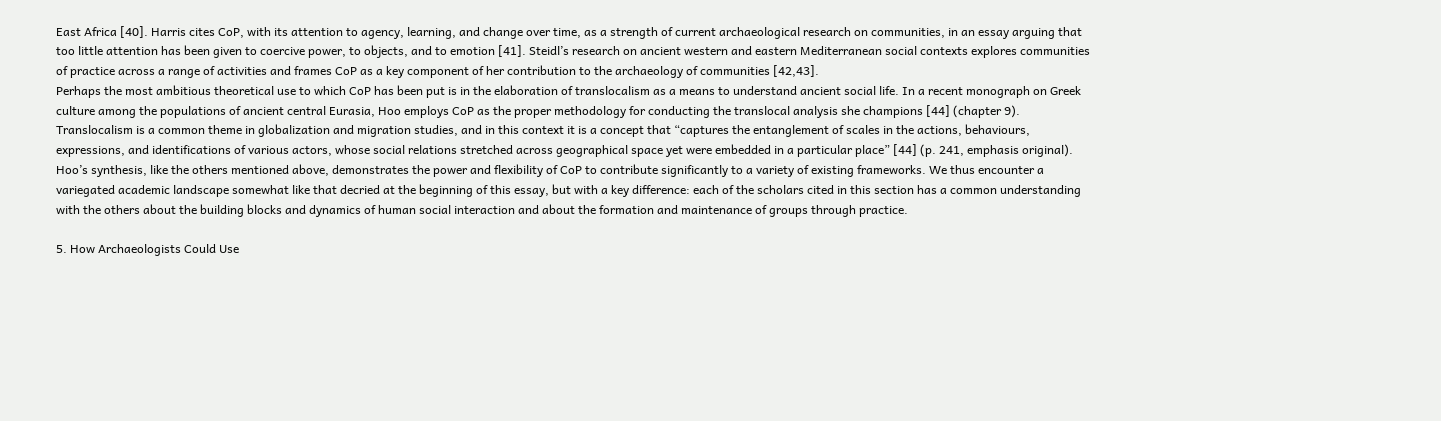East Africa [40]. Harris cites CoP, with its attention to agency, learning, and change over time, as a strength of current archaeological research on communities, in an essay arguing that too little attention has been given to coercive power, to objects, and to emotion [41]. Steidl’s research on ancient western and eastern Mediterranean social contexts explores communities of practice across a range of activities and frames CoP as a key component of her contribution to the archaeology of communities [42,43].
Perhaps the most ambitious theoretical use to which CoP has been put is in the elaboration of translocalism as a means to understand ancient social life. In a recent monograph on Greek culture among the populations of ancient central Eurasia, Hoo employs CoP as the proper methodology for conducting the translocal analysis she champions [44] (chapter 9). Translocalism is a common theme in globalization and migration studies, and in this context it is a concept that “captures the entanglement of scales in the actions, behaviours, expressions, and identifications of various actors, whose social relations stretched across geographical space yet were embedded in a particular place” [44] (p. 241, emphasis original). Hoo’s synthesis, like the others mentioned above, demonstrates the power and flexibility of CoP to contribute significantly to a variety of existing frameworks. We thus encounter a variegated academic landscape somewhat like that decried at the beginning of this essay, but with a key difference: each of the scholars cited in this section has a common understanding with the others about the building blocks and dynamics of human social interaction and about the formation and maintenance of groups through practice.

5. How Archaeologists Could Use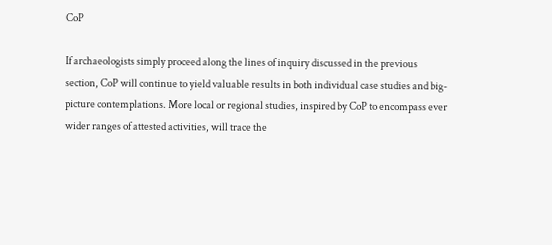CoP

If archaeologists simply proceed along the lines of inquiry discussed in the previous section, CoP will continue to yield valuable results in both individual case studies and big-picture contemplations. More local or regional studies, inspired by CoP to encompass ever wider ranges of attested activities, will trace the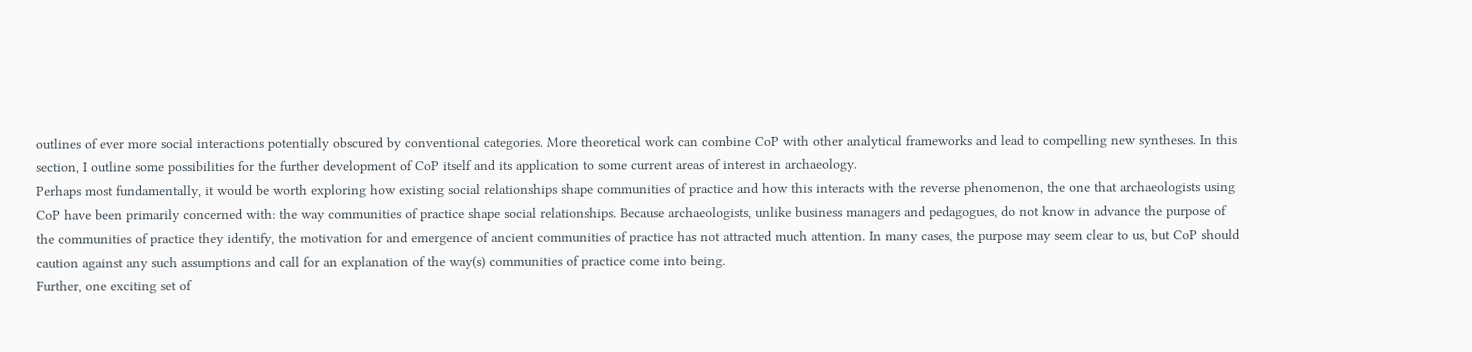outlines of ever more social interactions potentially obscured by conventional categories. More theoretical work can combine CoP with other analytical frameworks and lead to compelling new syntheses. In this section, I outline some possibilities for the further development of CoP itself and its application to some current areas of interest in archaeology.
Perhaps most fundamentally, it would be worth exploring how existing social relationships shape communities of practice and how this interacts with the reverse phenomenon, the one that archaeologists using CoP have been primarily concerned with: the way communities of practice shape social relationships. Because archaeologists, unlike business managers and pedagogues, do not know in advance the purpose of the communities of practice they identify, the motivation for and emergence of ancient communities of practice has not attracted much attention. In many cases, the purpose may seem clear to us, but CoP should caution against any such assumptions and call for an explanation of the way(s) communities of practice come into being.
Further, one exciting set of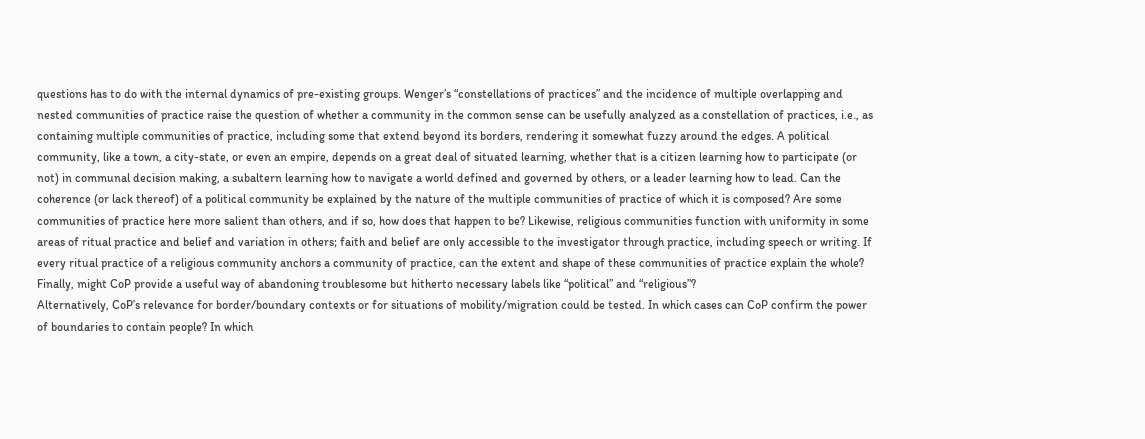questions has to do with the internal dynamics of pre-existing groups. Wenger’s “constellations of practices” and the incidence of multiple overlapping and nested communities of practice raise the question of whether a community in the common sense can be usefully analyzed as a constellation of practices, i.e., as containing multiple communities of practice, including some that extend beyond its borders, rendering it somewhat fuzzy around the edges. A political community, like a town, a city-state, or even an empire, depends on a great deal of situated learning, whether that is a citizen learning how to participate (or not) in communal decision making, a subaltern learning how to navigate a world defined and governed by others, or a leader learning how to lead. Can the coherence (or lack thereof) of a political community be explained by the nature of the multiple communities of practice of which it is composed? Are some communities of practice here more salient than others, and if so, how does that happen to be? Likewise, religious communities function with uniformity in some areas of ritual practice and belief and variation in others; faith and belief are only accessible to the investigator through practice, including speech or writing. If every ritual practice of a religious community anchors a community of practice, can the extent and shape of these communities of practice explain the whole? Finally, might CoP provide a useful way of abandoning troublesome but hitherto necessary labels like “political” and “religious”?
Alternatively, CoP’s relevance for border/boundary contexts or for situations of mobility/migration could be tested. In which cases can CoP confirm the power of boundaries to contain people? In which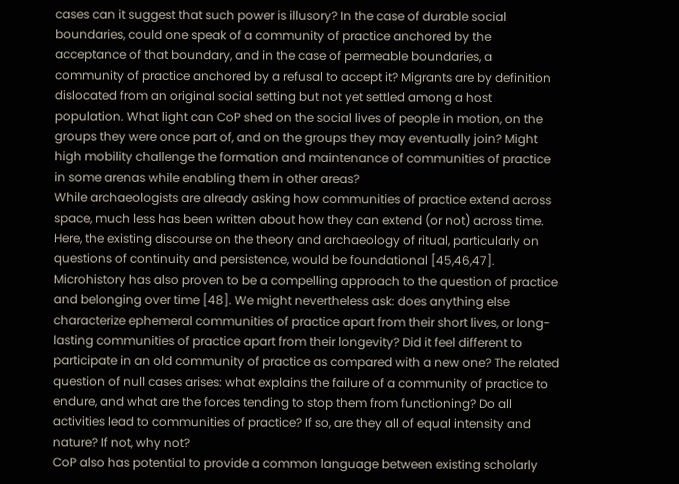cases can it suggest that such power is illusory? In the case of durable social boundaries, could one speak of a community of practice anchored by the acceptance of that boundary, and in the case of permeable boundaries, a community of practice anchored by a refusal to accept it? Migrants are by definition dislocated from an original social setting but not yet settled among a host population. What light can CoP shed on the social lives of people in motion, on the groups they were once part of, and on the groups they may eventually join? Might high mobility challenge the formation and maintenance of communities of practice in some arenas while enabling them in other areas?
While archaeologists are already asking how communities of practice extend across space, much less has been written about how they can extend (or not) across time. Here, the existing discourse on the theory and archaeology of ritual, particularly on questions of continuity and persistence, would be foundational [45,46,47]. Microhistory has also proven to be a compelling approach to the question of practice and belonging over time [48]. We might nevertheless ask: does anything else characterize ephemeral communities of practice apart from their short lives, or long-lasting communities of practice apart from their longevity? Did it feel different to participate in an old community of practice as compared with a new one? The related question of null cases arises: what explains the failure of a community of practice to endure, and what are the forces tending to stop them from functioning? Do all activities lead to communities of practice? If so, are they all of equal intensity and nature? If not, why not?
CoP also has potential to provide a common language between existing scholarly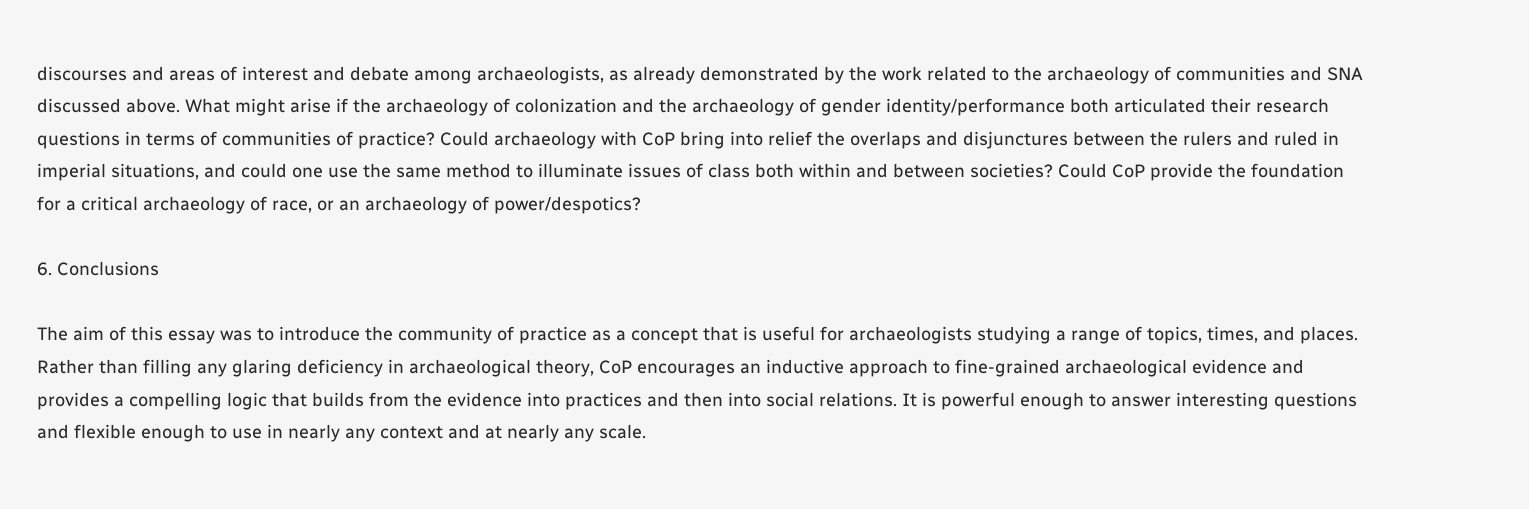discourses and areas of interest and debate among archaeologists, as already demonstrated by the work related to the archaeology of communities and SNA discussed above. What might arise if the archaeology of colonization and the archaeology of gender identity/performance both articulated their research questions in terms of communities of practice? Could archaeology with CoP bring into relief the overlaps and disjunctures between the rulers and ruled in imperial situations, and could one use the same method to illuminate issues of class both within and between societies? Could CoP provide the foundation for a critical archaeology of race, or an archaeology of power/despotics?

6. Conclusions

The aim of this essay was to introduce the community of practice as a concept that is useful for archaeologists studying a range of topics, times, and places. Rather than filling any glaring deficiency in archaeological theory, CoP encourages an inductive approach to fine-grained archaeological evidence and provides a compelling logic that builds from the evidence into practices and then into social relations. It is powerful enough to answer interesting questions and flexible enough to use in nearly any context and at nearly any scale.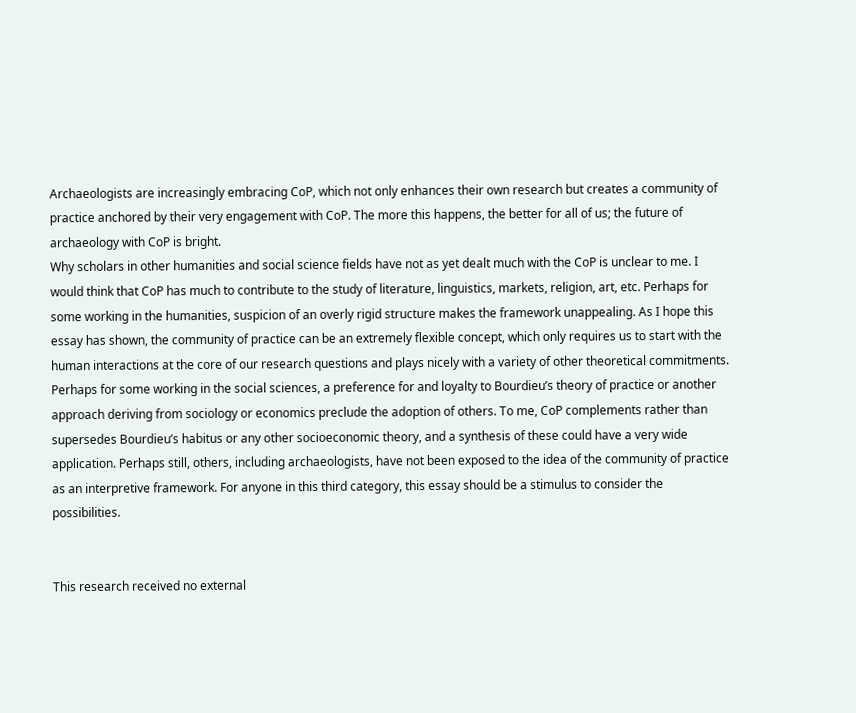Archaeologists are increasingly embracing CoP, which not only enhances their own research but creates a community of practice anchored by their very engagement with CoP. The more this happens, the better for all of us; the future of archaeology with CoP is bright.
Why scholars in other humanities and social science fields have not as yet dealt much with the CoP is unclear to me. I would think that CoP has much to contribute to the study of literature, linguistics, markets, religion, art, etc. Perhaps for some working in the humanities, suspicion of an overly rigid structure makes the framework unappealing. As I hope this essay has shown, the community of practice can be an extremely flexible concept, which only requires us to start with the human interactions at the core of our research questions and plays nicely with a variety of other theoretical commitments. Perhaps for some working in the social sciences, a preference for and loyalty to Bourdieu’s theory of practice or another approach deriving from sociology or economics preclude the adoption of others. To me, CoP complements rather than supersedes Bourdieu’s habitus or any other socioeconomic theory, and a synthesis of these could have a very wide application. Perhaps still, others, including archaeologists, have not been exposed to the idea of the community of practice as an interpretive framework. For anyone in this third category, this essay should be a stimulus to consider the possibilities.


This research received no external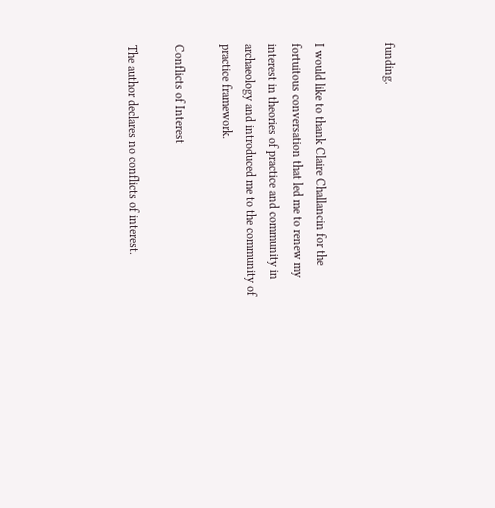funding.


I would like to thank Claire Challancin for the fortuitous conversation that led me to renew my interest in theories of practice and community in archaeology and introduced me to the community of practice framework.

Conflicts of Interest

The author declares no conflicts of interest.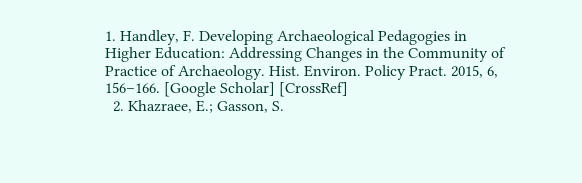1. Handley, F. Developing Archaeological Pedagogies in Higher Education: Addressing Changes in the Community of Practice of Archaeology. Hist. Environ. Policy Pract. 2015, 6, 156–166. [Google Scholar] [CrossRef]
  2. Khazraee, E.; Gasson, S.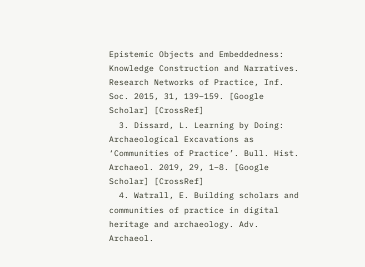Epistemic Objects and Embeddedness: Knowledge Construction and Narratives. Research Networks of Practice, Inf. Soc. 2015, 31, 139–159. [Google Scholar] [CrossRef]
  3. Dissard, L. Learning by Doing: Archaeological Excavations as ‘Communities of Practice’. Bull. Hist. Archaeol. 2019, 29, 1–8. [Google Scholar] [CrossRef]
  4. Watrall, E. Building scholars and communities of practice in digital heritage and archaeology. Adv. Archaeol.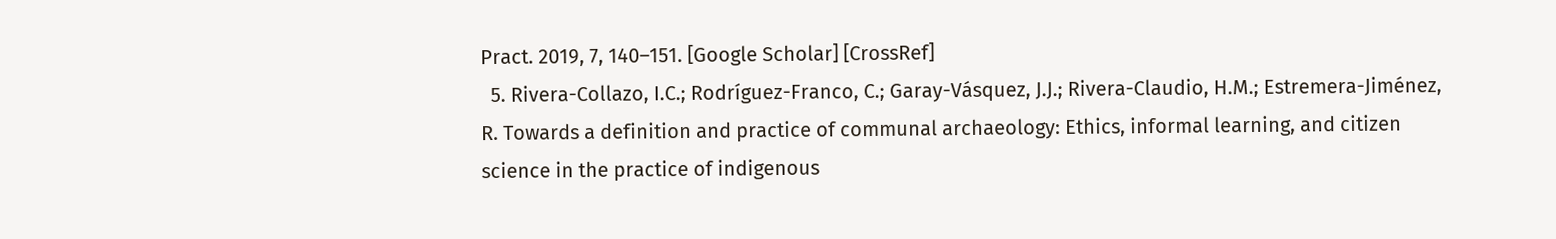Pract. 2019, 7, 140–151. [Google Scholar] [CrossRef]
  5. Rivera-Collazo, I.C.; Rodríguez-Franco, C.; Garay-Vásquez, J.J.; Rivera-Claudio, H.M.; Estremera-Jiménez, R. Towards a definition and practice of communal archaeology: Ethics, informal learning, and citizen science in the practice of indigenous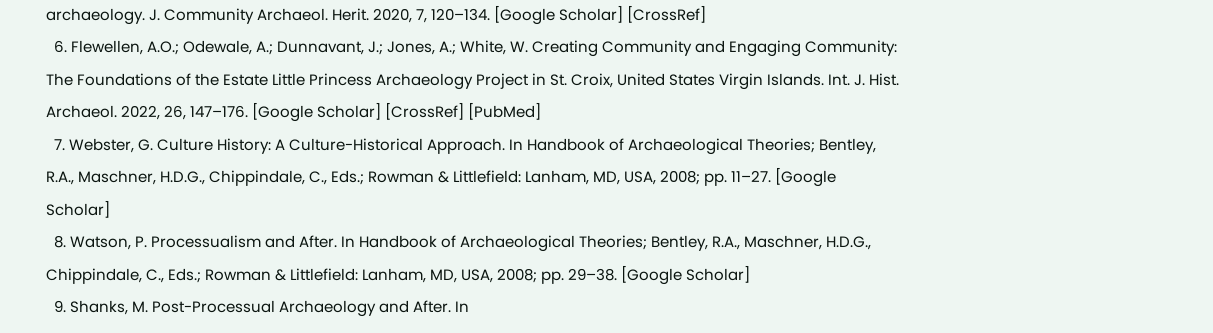archaeology. J. Community Archaeol. Herit. 2020, 7, 120–134. [Google Scholar] [CrossRef]
  6. Flewellen, A.O.; Odewale, A.; Dunnavant, J.; Jones, A.; White, W. Creating Community and Engaging Community: The Foundations of the Estate Little Princess Archaeology Project in St. Croix, United States Virgin Islands. Int. J. Hist. Archaeol. 2022, 26, 147–176. [Google Scholar] [CrossRef] [PubMed]
  7. Webster, G. Culture History: A Culture-Historical Approach. In Handbook of Archaeological Theories; Bentley, R.A., Maschner, H.D.G., Chippindale, C., Eds.; Rowman & Littlefield: Lanham, MD, USA, 2008; pp. 11–27. [Google Scholar]
  8. Watson, P. Processualism and After. In Handbook of Archaeological Theories; Bentley, R.A., Maschner, H.D.G., Chippindale, C., Eds.; Rowman & Littlefield: Lanham, MD, USA, 2008; pp. 29–38. [Google Scholar]
  9. Shanks, M. Post-Processual Archaeology and After. In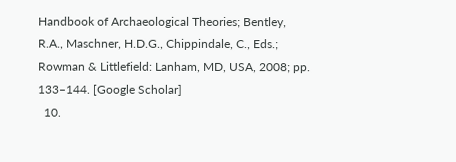Handbook of Archaeological Theories; Bentley, R.A., Maschner, H.D.G., Chippindale, C., Eds.; Rowman & Littlefield: Lanham, MD, USA, 2008; pp. 133–144. [Google Scholar]
  10.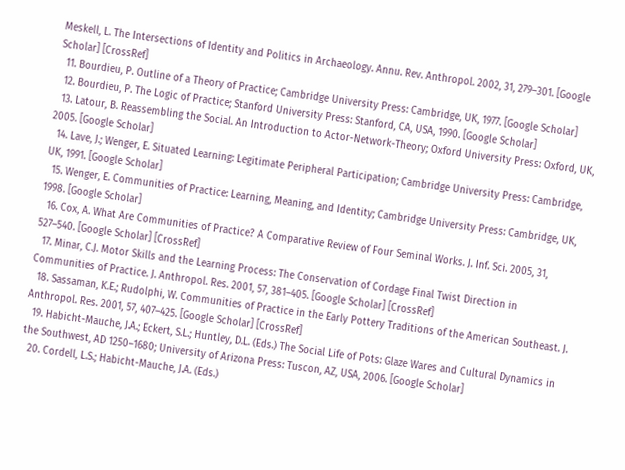Meskell, L. The Intersections of Identity and Politics in Archaeology. Annu. Rev. Anthropol. 2002, 31, 279–301. [Google Scholar] [CrossRef]
  11. Bourdieu, P. Outline of a Theory of Practice; Cambridge University Press: Cambridge, UK, 1977. [Google Scholar]
  12. Bourdieu, P. The Logic of Practice; Stanford University Press: Stanford, CA, USA, 1990. [Google Scholar]
  13. Latour, B. Reassembling the Social. An Introduction to Actor-Network-Theory; Oxford University Press: Oxford, UK, 2005. [Google Scholar]
  14. Lave, J.; Wenger, E. Situated Learning: Legitimate Peripheral Participation; Cambridge University Press: Cambridge, UK, 1991. [Google Scholar]
  15. Wenger, E. Communities of Practice: Learning, Meaning, and Identity; Cambridge University Press: Cambridge, UK, 1998. [Google Scholar]
  16. Cox, A. What Are Communities of Practice? A Comparative Review of Four Seminal Works. J. Inf. Sci. 2005, 31, 527–540. [Google Scholar] [CrossRef]
  17. Minar, C.J. Motor Skills and the Learning Process: The Conservation of Cordage Final Twist Direction in Communities of Practice. J. Anthropol. Res. 2001, 57, 381–405. [Google Scholar] [CrossRef]
  18. Sassaman, K.E.; Rudolphi, W. Communities of Practice in the Early Pottery Traditions of the American Southeast. J. Anthropol. Res. 2001, 57, 407–425. [Google Scholar] [CrossRef]
  19. Habicht-Mauche, J.A.; Eckert, S.L.; Huntley, D.L. (Eds.) The Social Life of Pots: Glaze Wares and Cultural Dynamics in the Southwest, AD 1250–1680; University of Arizona Press: Tuscon, AZ, USA, 2006. [Google Scholar]
  20. Cordell, L.S.; Habicht-Mauche, J.A. (Eds.)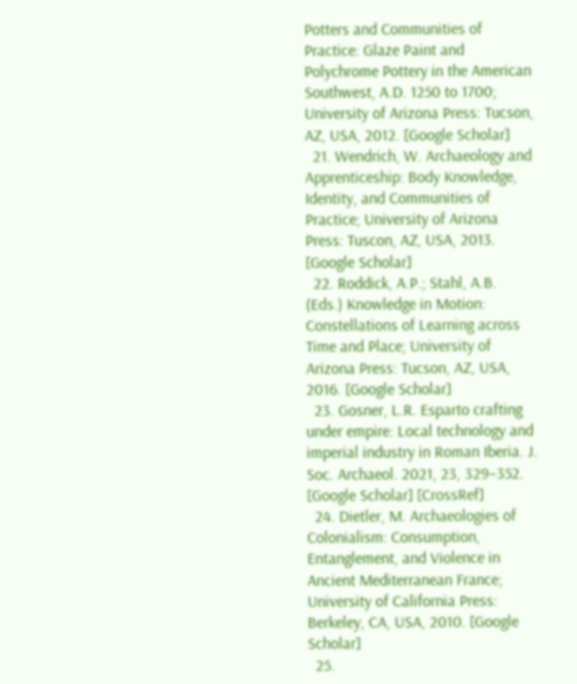Potters and Communities of Practice: Glaze Paint and Polychrome Pottery in the American Southwest, A.D. 1250 to 1700; University of Arizona Press: Tucson, AZ, USA, 2012. [Google Scholar]
  21. Wendrich, W. Archaeology and Apprenticeship: Body Knowledge, Identity, and Communities of Practice; University of Arizona Press: Tuscon, AZ, USA, 2013. [Google Scholar]
  22. Roddick, A.P.; Stahl, A.B. (Eds.) Knowledge in Motion: Constellations of Learning across Time and Place; University of Arizona Press: Tucson, AZ, USA, 2016. [Google Scholar]
  23. Gosner, L.R. Esparto crafting under empire: Local technology and imperial industry in Roman Iberia. J. Soc. Archaeol. 2021, 23, 329–352. [Google Scholar] [CrossRef]
  24. Dietler, M. Archaeologies of Colonialism: Consumption, Entanglement, and Violence in Ancient Mediterranean France; University of California Press: Berkeley, CA, USA, 2010. [Google Scholar]
  25.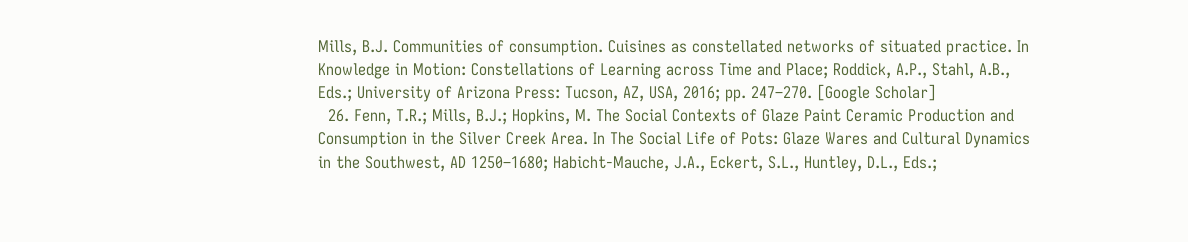Mills, B.J. Communities of consumption. Cuisines as constellated networks of situated practice. In Knowledge in Motion: Constellations of Learning across Time and Place; Roddick, A.P., Stahl, A.B., Eds.; University of Arizona Press: Tucson, AZ, USA, 2016; pp. 247–270. [Google Scholar]
  26. Fenn, T.R.; Mills, B.J.; Hopkins, M. The Social Contexts of Glaze Paint Ceramic Production and Consumption in the Silver Creek Area. In The Social Life of Pots: Glaze Wares and Cultural Dynamics in the Southwest, AD 1250–1680; Habicht-Mauche, J.A., Eckert, S.L., Huntley, D.L., Eds.;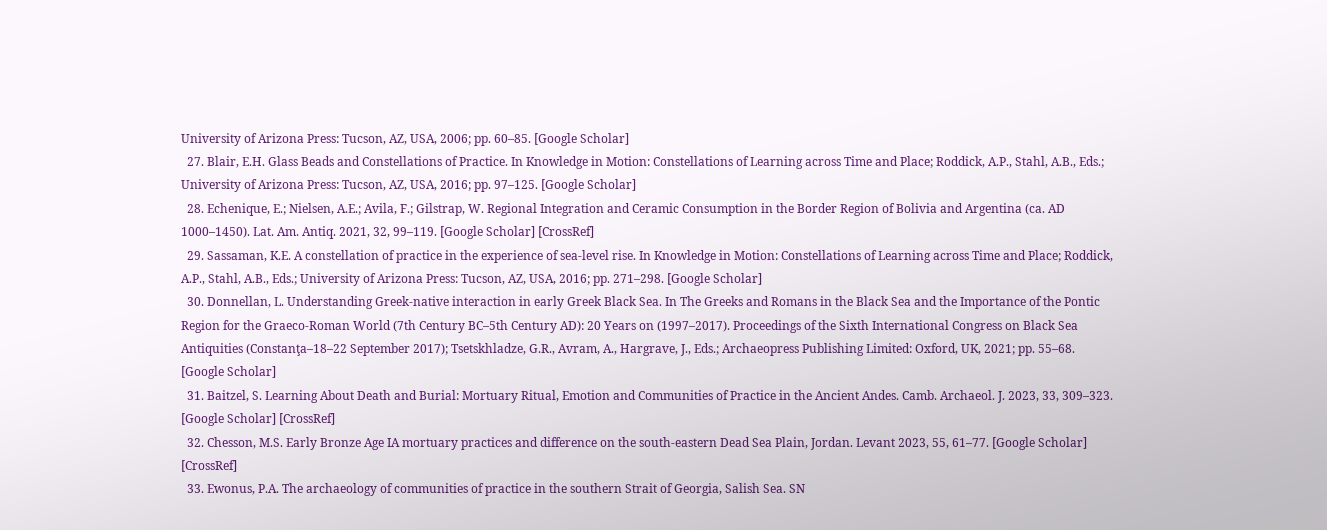University of Arizona Press: Tucson, AZ, USA, 2006; pp. 60–85. [Google Scholar]
  27. Blair, E.H. Glass Beads and Constellations of Practice. In Knowledge in Motion: Constellations of Learning across Time and Place; Roddick, A.P., Stahl, A.B., Eds.; University of Arizona Press: Tucson, AZ, USA, 2016; pp. 97–125. [Google Scholar]
  28. Echenique, E.; Nielsen, A.E.; Avila, F.; Gilstrap, W. Regional Integration and Ceramic Consumption in the Border Region of Bolivia and Argentina (ca. AD 1000–1450). Lat. Am. Antiq. 2021, 32, 99–119. [Google Scholar] [CrossRef]
  29. Sassaman, K.E. A constellation of practice in the experience of sea-level rise. In Knowledge in Motion: Constellations of Learning across Time and Place; Roddick, A.P., Stahl, A.B., Eds.; University of Arizona Press: Tucson, AZ, USA, 2016; pp. 271–298. [Google Scholar]
  30. Donnellan, L. Understanding Greek-native interaction in early Greek Black Sea. In The Greeks and Romans in the Black Sea and the Importance of the Pontic Region for the Graeco-Roman World (7th Century BC–5th Century AD): 20 Years on (1997–2017). Proceedings of the Sixth International Congress on Black Sea Antiquities (Constanţa–18–22 September 2017); Tsetskhladze, G.R., Avram, A., Hargrave, J., Eds.; Archaeopress Publishing Limited: Oxford, UK, 2021; pp. 55–68. [Google Scholar]
  31. Baitzel, S. Learning About Death and Burial: Mortuary Ritual, Emotion and Communities of Practice in the Ancient Andes. Camb. Archaeol. J. 2023, 33, 309–323. [Google Scholar] [CrossRef]
  32. Chesson, M.S. Early Bronze Age IA mortuary practices and difference on the south-eastern Dead Sea Plain, Jordan. Levant 2023, 55, 61–77. [Google Scholar] [CrossRef]
  33. Ewonus, P.A. The archaeology of communities of practice in the southern Strait of Georgia, Salish Sea. SN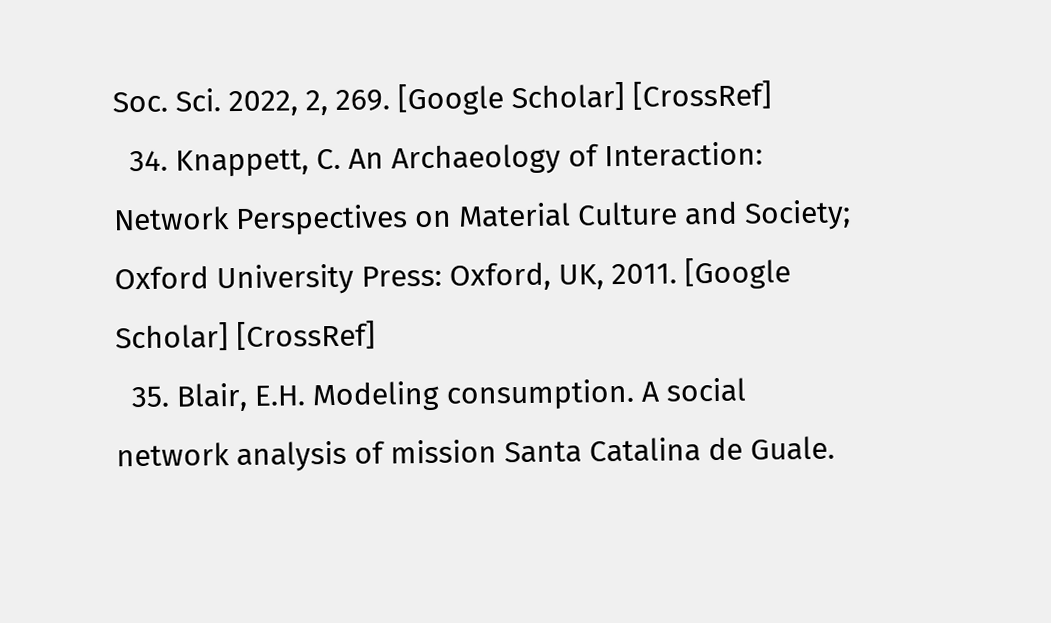Soc. Sci. 2022, 2, 269. [Google Scholar] [CrossRef]
  34. Knappett, C. An Archaeology of Interaction: Network Perspectives on Material Culture and Society; Oxford University Press: Oxford, UK, 2011. [Google Scholar] [CrossRef]
  35. Blair, E.H. Modeling consumption. A social network analysis of mission Santa Catalina de Guale.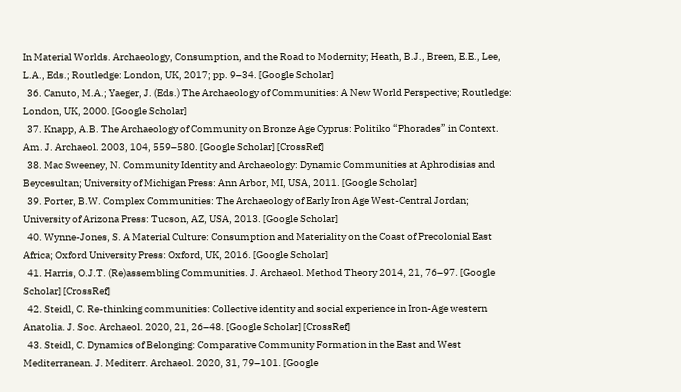In Material Worlds. Archaeology, Consumption, and the Road to Modernity; Heath, B.J., Breen, E.E., Lee, L.A., Eds.; Routledge: London, UK, 2017; pp. 9–34. [Google Scholar]
  36. Canuto, M.A.; Yaeger, J. (Eds.) The Archaeology of Communities: A New World Perspective; Routledge: London, UK, 2000. [Google Scholar]
  37. Knapp, A.B. The Archaeology of Community on Bronze Age Cyprus: Politiko “Phorades” in Context. Am. J. Archaeol. 2003, 104, 559–580. [Google Scholar] [CrossRef]
  38. Mac Sweeney, N. Community Identity and Archaeology: Dynamic Communities at Aphrodisias and Beycesultan; University of Michigan Press: Ann Arbor, MI, USA, 2011. [Google Scholar]
  39. Porter, B.W. Complex Communities: The Archaeology of Early Iron Age West-Central Jordan; University of Arizona Press: Tucson, AZ, USA, 2013. [Google Scholar]
  40. Wynne-Jones, S. A Material Culture: Consumption and Materiality on the Coast of Precolonial East Africa; Oxford University Press: Oxford, UK, 2016. [Google Scholar]
  41. Harris, O.J.T. (Re)assembling Communities. J. Archaeol. Method Theory 2014, 21, 76–97. [Google Scholar] [CrossRef]
  42. Steidl, C. Re-thinking communities: Collective identity and social experience in Iron-Age western Anatolia. J. Soc. Archaeol. 2020, 21, 26–48. [Google Scholar] [CrossRef]
  43. Steidl, C. Dynamics of Belonging: Comparative Community Formation in the East and West Mediterranean. J. Mediterr. Archaeol. 2020, 31, 79–101. [Google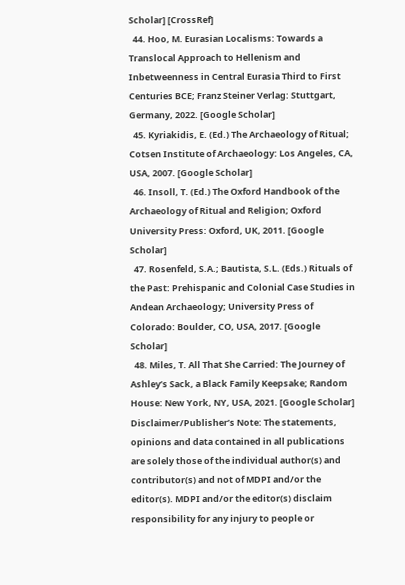Scholar] [CrossRef]
  44. Hoo, M. Eurasian Localisms: Towards a Translocal Approach to Hellenism and Inbetweenness in Central Eurasia Third to First Centuries BCE; Franz Steiner Verlag: Stuttgart, Germany, 2022. [Google Scholar]
  45. Kyriakidis, E. (Ed.) The Archaeology of Ritual; Cotsen Institute of Archaeology: Los Angeles, CA, USA, 2007. [Google Scholar]
  46. Insoll, T. (Ed.) The Oxford Handbook of the Archaeology of Ritual and Religion; Oxford University Press: Oxford, UK, 2011. [Google Scholar]
  47. Rosenfeld, S.A.; Bautista, S.L. (Eds.) Rituals of the Past: Prehispanic and Colonial Case Studies in Andean Archaeology; University Press of Colorado: Boulder, CO, USA, 2017. [Google Scholar]
  48. Miles, T. All That She Carried: The Journey of Ashley’s Sack, a Black Family Keepsake; Random House: New York, NY, USA, 2021. [Google Scholar]
Disclaimer/Publisher’s Note: The statements, opinions and data contained in all publications are solely those of the individual author(s) and contributor(s) and not of MDPI and/or the editor(s). MDPI and/or the editor(s) disclaim responsibility for any injury to people or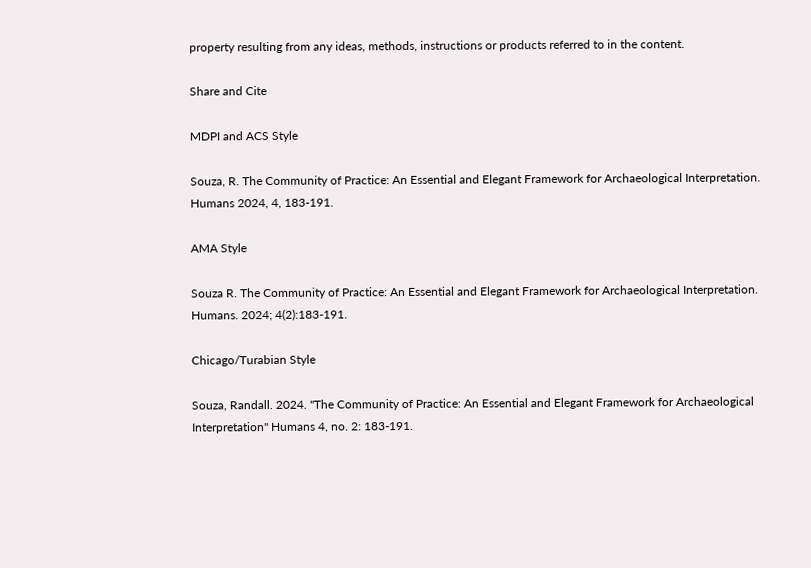property resulting from any ideas, methods, instructions or products referred to in the content.

Share and Cite

MDPI and ACS Style

Souza, R. The Community of Practice: An Essential and Elegant Framework for Archaeological Interpretation. Humans 2024, 4, 183-191.

AMA Style

Souza R. The Community of Practice: An Essential and Elegant Framework for Archaeological Interpretation. Humans. 2024; 4(2):183-191.

Chicago/Turabian Style

Souza, Randall. 2024. "The Community of Practice: An Essential and Elegant Framework for Archaeological Interpretation" Humans 4, no. 2: 183-191.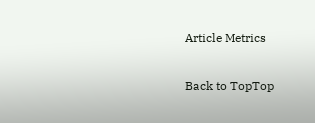Article Metrics

Back to TopTop